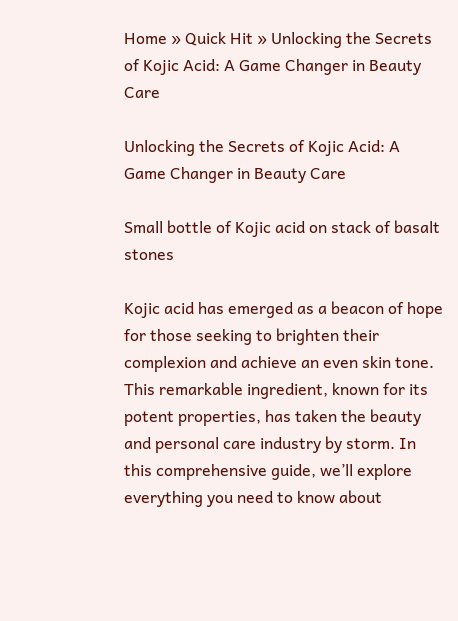Home » Quick Hit » Unlocking the Secrets of Kojic Acid: A Game Changer in Beauty Care

Unlocking the Secrets of Kojic Acid: A Game Changer in Beauty Care

Small bottle of Kojic acid on stack of basalt stones

Kojic acid has emerged as a beacon of hope for those seeking to brighten their complexion and achieve an even skin tone. This remarkable ingredient, known for its potent properties, has taken the beauty and personal care industry by storm. In this comprehensive guide, we’ll explore everything you need to know about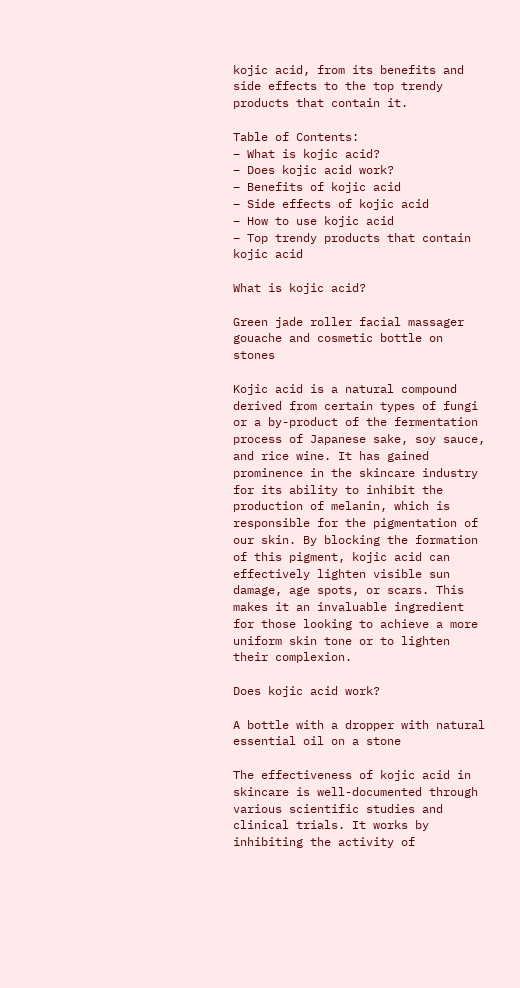kojic acid, from its benefits and side effects to the top trendy products that contain it.

Table of Contents:
– What is kojic acid?
– Does kojic acid work?
– Benefits of kojic acid
– Side effects of kojic acid
– How to use kojic acid
– Top trendy products that contain kojic acid

What is kojic acid?

Green jade roller facial massager gouache and cosmetic bottle on stones

Kojic acid is a natural compound derived from certain types of fungi or a by-product of the fermentation process of Japanese sake, soy sauce, and rice wine. It has gained prominence in the skincare industry for its ability to inhibit the production of melanin, which is responsible for the pigmentation of our skin. By blocking the formation of this pigment, kojic acid can effectively lighten visible sun damage, age spots, or scars. This makes it an invaluable ingredient for those looking to achieve a more uniform skin tone or to lighten their complexion.

Does kojic acid work?

A bottle with a dropper with natural essential oil on a stone

The effectiveness of kojic acid in skincare is well-documented through various scientific studies and clinical trials. It works by inhibiting the activity of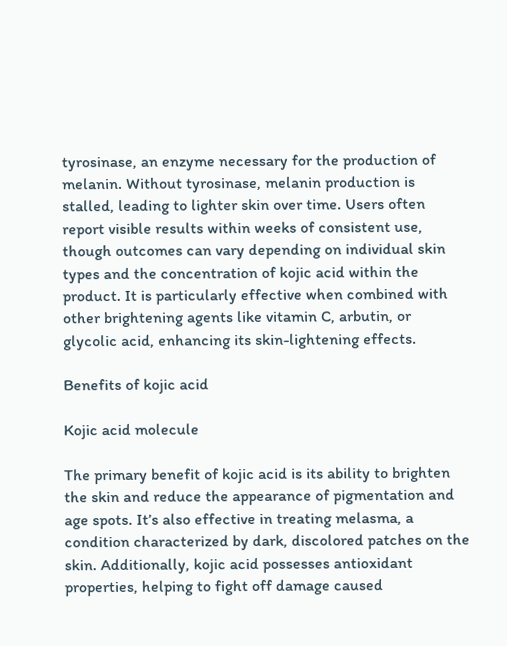tyrosinase, an enzyme necessary for the production of melanin. Without tyrosinase, melanin production is stalled, leading to lighter skin over time. Users often report visible results within weeks of consistent use, though outcomes can vary depending on individual skin types and the concentration of kojic acid within the product. It is particularly effective when combined with other brightening agents like vitamin C, arbutin, or glycolic acid, enhancing its skin-lightening effects.

Benefits of kojic acid

Kojic acid molecule

The primary benefit of kojic acid is its ability to brighten the skin and reduce the appearance of pigmentation and age spots. It’s also effective in treating melasma, a condition characterized by dark, discolored patches on the skin. Additionally, kojic acid possesses antioxidant properties, helping to fight off damage caused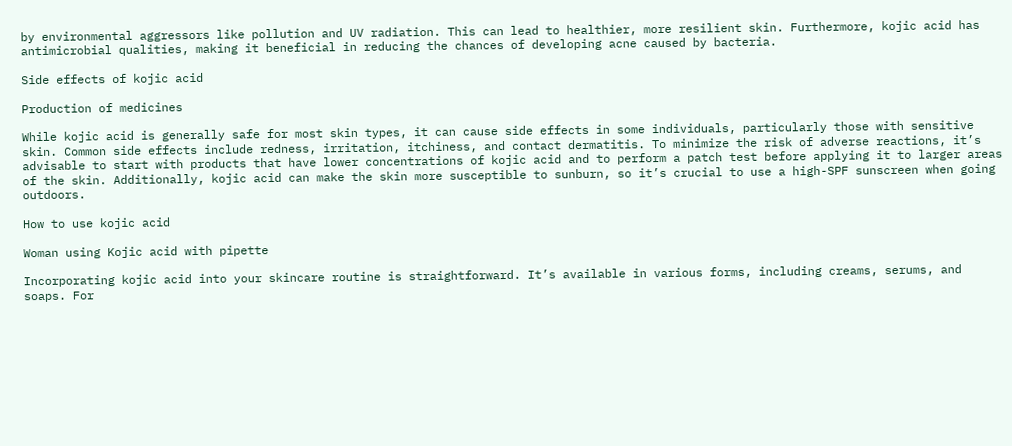by environmental aggressors like pollution and UV radiation. This can lead to healthier, more resilient skin. Furthermore, kojic acid has antimicrobial qualities, making it beneficial in reducing the chances of developing acne caused by bacteria.

Side effects of kojic acid

Production of medicines

While kojic acid is generally safe for most skin types, it can cause side effects in some individuals, particularly those with sensitive skin. Common side effects include redness, irritation, itchiness, and contact dermatitis. To minimize the risk of adverse reactions, it’s advisable to start with products that have lower concentrations of kojic acid and to perform a patch test before applying it to larger areas of the skin. Additionally, kojic acid can make the skin more susceptible to sunburn, so it’s crucial to use a high-SPF sunscreen when going outdoors.

How to use kojic acid

Woman using Kojic acid with pipette

Incorporating kojic acid into your skincare routine is straightforward. It’s available in various forms, including creams, serums, and soaps. For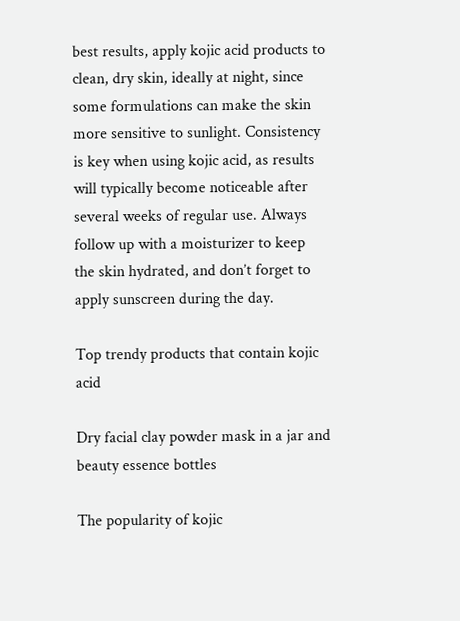best results, apply kojic acid products to clean, dry skin, ideally at night, since some formulations can make the skin more sensitive to sunlight. Consistency is key when using kojic acid, as results will typically become noticeable after several weeks of regular use. Always follow up with a moisturizer to keep the skin hydrated, and don’t forget to apply sunscreen during the day.

Top trendy products that contain kojic acid

Dry facial clay powder mask in a jar and beauty essence bottles

The popularity of kojic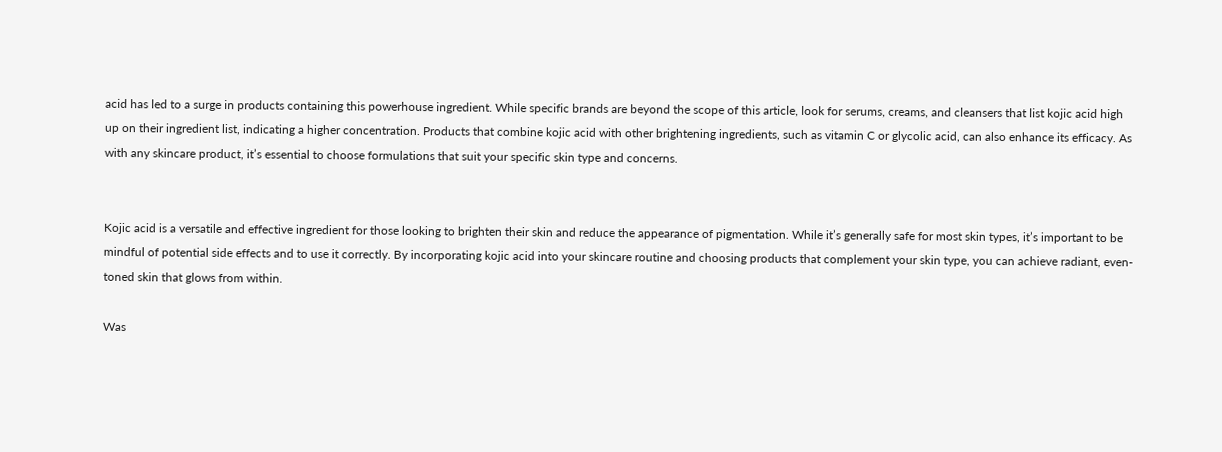acid has led to a surge in products containing this powerhouse ingredient. While specific brands are beyond the scope of this article, look for serums, creams, and cleansers that list kojic acid high up on their ingredient list, indicating a higher concentration. Products that combine kojic acid with other brightening ingredients, such as vitamin C or glycolic acid, can also enhance its efficacy. As with any skincare product, it’s essential to choose formulations that suit your specific skin type and concerns.


Kojic acid is a versatile and effective ingredient for those looking to brighten their skin and reduce the appearance of pigmentation. While it’s generally safe for most skin types, it’s important to be mindful of potential side effects and to use it correctly. By incorporating kojic acid into your skincare routine and choosing products that complement your skin type, you can achieve radiant, even-toned skin that glows from within.

Was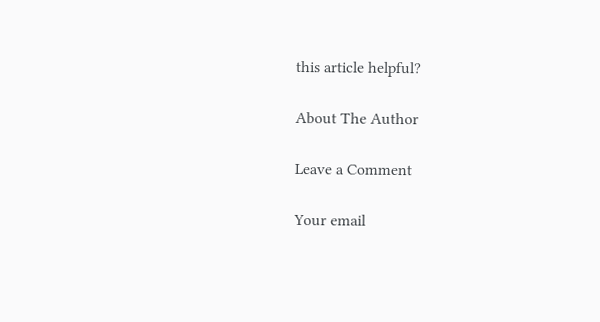this article helpful?

About The Author

Leave a Comment

Your email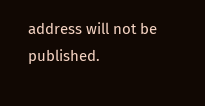address will not be published.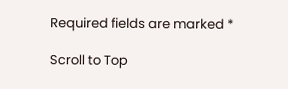Required fields are marked *

Scroll to Top